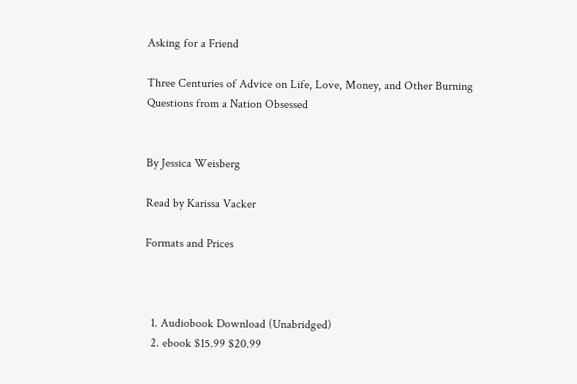Asking for a Friend

Three Centuries of Advice on Life, Love, Money, and Other Burning Questions from a Nation Obsessed


By Jessica Weisberg

Read by Karissa Vacker

Formats and Prices



  1. Audiobook Download (Unabridged)
  2. ebook $15.99 $20.99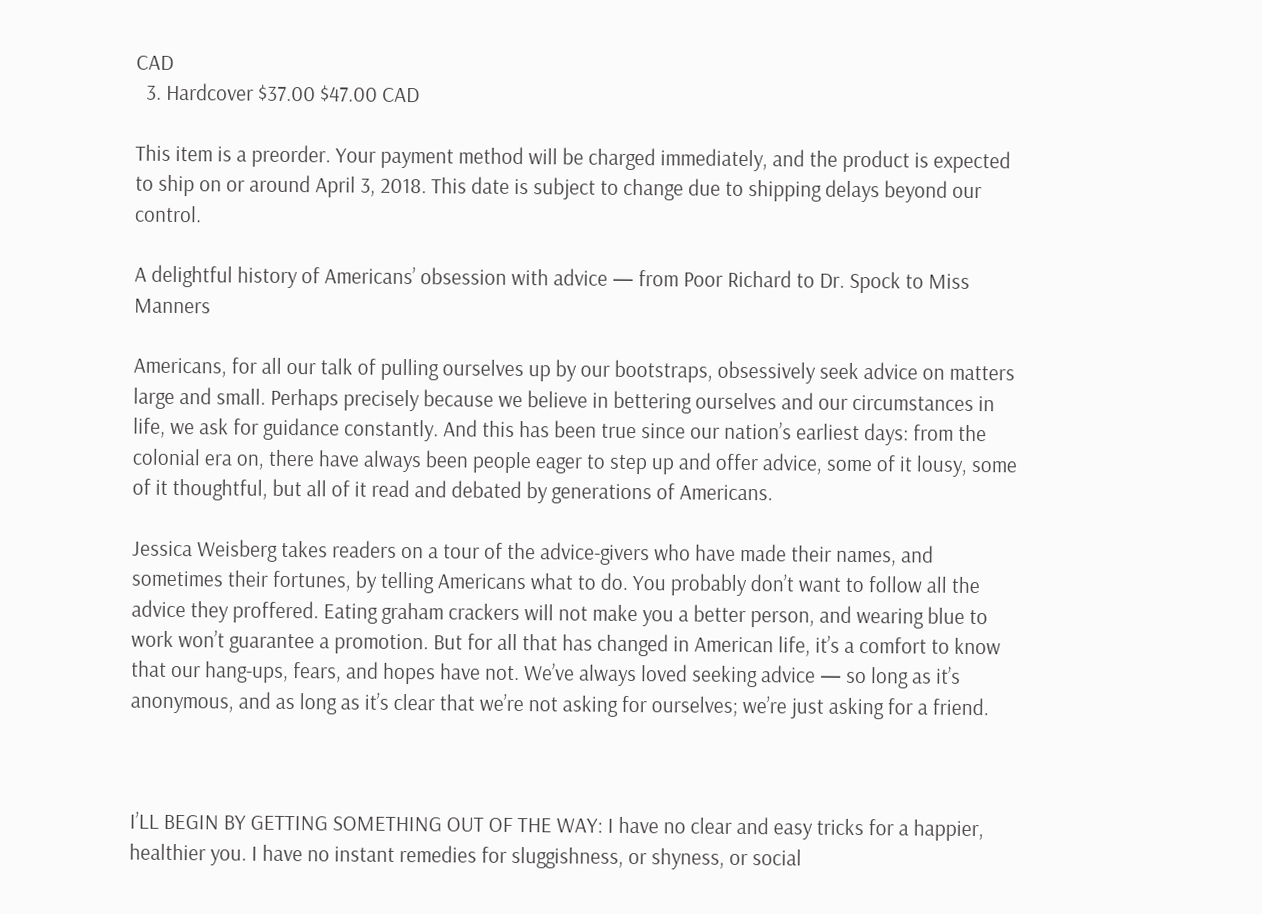CAD
  3. Hardcover $37.00 $47.00 CAD

This item is a preorder. Your payment method will be charged immediately, and the product is expected to ship on or around April 3, 2018. This date is subject to change due to shipping delays beyond our control.

A delightful history of Americans’ obsession with advice — from Poor Richard to Dr. Spock to Miss Manners

Americans, for all our talk of pulling ourselves up by our bootstraps, obsessively seek advice on matters large and small. Perhaps precisely because we believe in bettering ourselves and our circumstances in life, we ask for guidance constantly. And this has been true since our nation’s earliest days: from the colonial era on, there have always been people eager to step up and offer advice, some of it lousy, some of it thoughtful, but all of it read and debated by generations of Americans.

Jessica Weisberg takes readers on a tour of the advice-givers who have made their names, and sometimes their fortunes, by telling Americans what to do. You probably don’t want to follow all the advice they proffered. Eating graham crackers will not make you a better person, and wearing blue to work won’t guarantee a promotion. But for all that has changed in American life, it’s a comfort to know that our hang-ups, fears, and hopes have not. We’ve always loved seeking advice — so long as it’s anonymous, and as long as it’s clear that we’re not asking for ourselves; we’re just asking for a friend.



I’LL BEGIN BY GETTING SOMETHING OUT OF THE WAY: I have no clear and easy tricks for a happier, healthier you. I have no instant remedies for sluggishness, or shyness, or social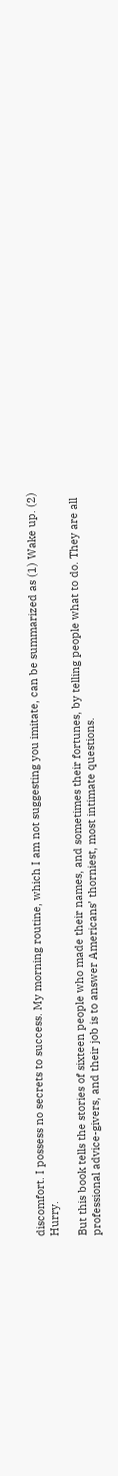discomfort. I possess no secrets to success. My morning routine, which I am not suggesting you imitate, can be summarized as (1) Wake up. (2) Hurry.

But this book tells the stories of sixteen people who made their names, and sometimes their fortunes, by telling people what to do. They are all professional advice-givers, and their job is to answer Americans’ thorniest, most intimate questions.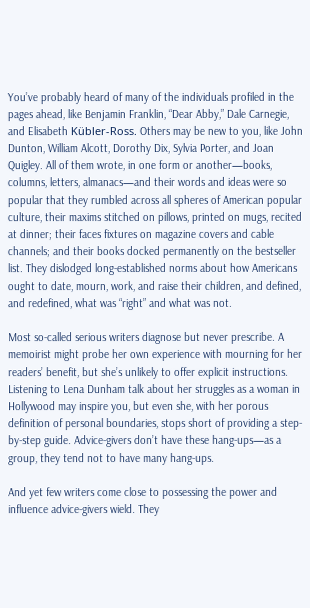You’ve probably heard of many of the individuals profiled in the pages ahead, like Benjamin Franklin, “Dear Abby,” Dale Carnegie, and Elisabeth Kübler-Ross. Others may be new to you, like John Dunton, William Alcott, Dorothy Dix, Sylvia Porter, and Joan Quigley. All of them wrote, in one form or another—books, columns, letters, almanacs—and their words and ideas were so popular that they rumbled across all spheres of American popular culture, their maxims stitched on pillows, printed on mugs, recited at dinner; their faces fixtures on magazine covers and cable channels; and their books docked permanently on the bestseller list. They dislodged long-established norms about how Americans ought to date, mourn, work, and raise their children, and defined, and redefined, what was “right” and what was not.

Most so-called serious writers diagnose but never prescribe. A memoirist might probe her own experience with mourning for her readers’ benefit, but she’s unlikely to offer explicit instructions. Listening to Lena Dunham talk about her struggles as a woman in Hollywood may inspire you, but even she, with her porous definition of personal boundaries, stops short of providing a step-by-step guide. Advice-givers don’t have these hang-ups—as a group, they tend not to have many hang-ups.

And yet few writers come close to possessing the power and influence advice-givers wield. They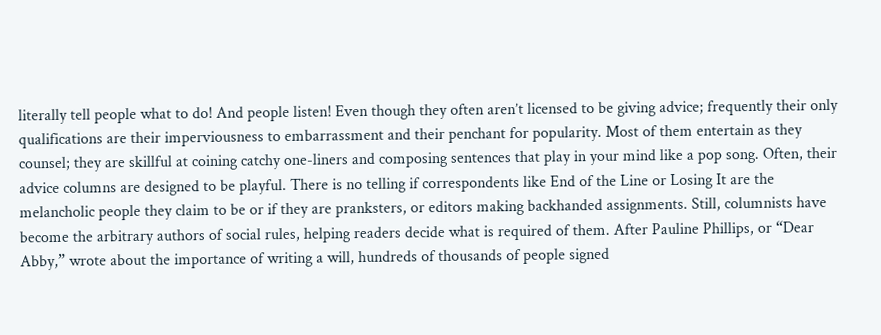literally tell people what to do! And people listen! Even though they often aren’t licensed to be giving advice; frequently their only qualifications are their imperviousness to embarrassment and their penchant for popularity. Most of them entertain as they counsel; they are skillful at coining catchy one-liners and composing sentences that play in your mind like a pop song. Often, their advice columns are designed to be playful. There is no telling if correspondents like End of the Line or Losing It are the melancholic people they claim to be or if they are pranksters, or editors making backhanded assignments. Still, columnists have become the arbitrary authors of social rules, helping readers decide what is required of them. After Pauline Phillips, or “Dear Abby,” wrote about the importance of writing a will, hundreds of thousands of people signed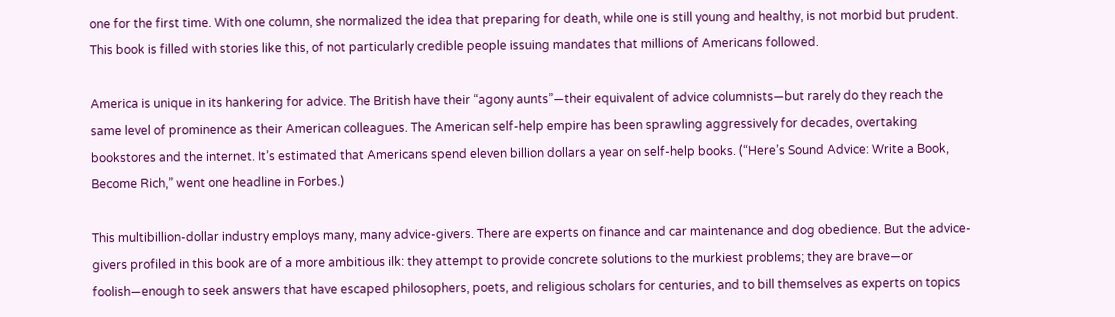one for the first time. With one column, she normalized the idea that preparing for death, while one is still young and healthy, is not morbid but prudent. This book is filled with stories like this, of not particularly credible people issuing mandates that millions of Americans followed.

America is unique in its hankering for advice. The British have their “agony aunts”—their equivalent of advice columnists—but rarely do they reach the same level of prominence as their American colleagues. The American self-help empire has been sprawling aggressively for decades, overtaking bookstores and the internet. It’s estimated that Americans spend eleven billion dollars a year on self-help books. (“Here’s Sound Advice: Write a Book, Become Rich,” went one headline in Forbes.)

This multibillion-dollar industry employs many, many advice-givers. There are experts on finance and car maintenance and dog obedience. But the advice-givers profiled in this book are of a more ambitious ilk: they attempt to provide concrete solutions to the murkiest problems; they are brave—or foolish—enough to seek answers that have escaped philosophers, poets, and religious scholars for centuries, and to bill themselves as experts on topics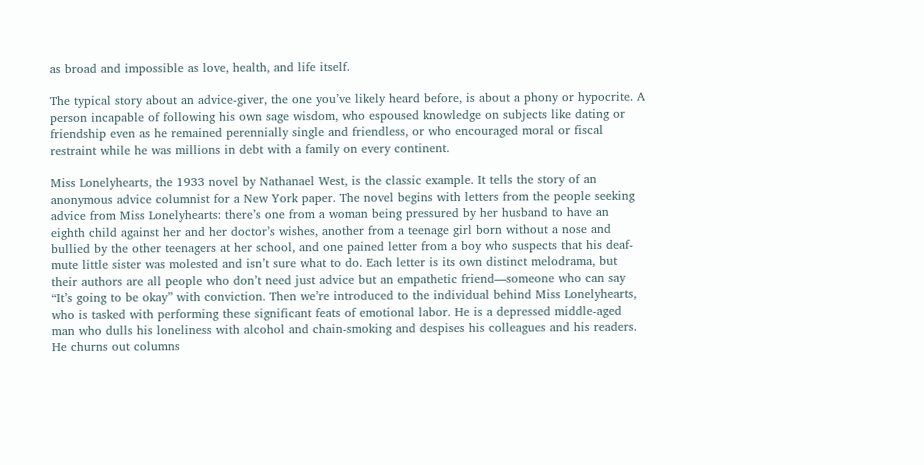as broad and impossible as love, health, and life itself.

The typical story about an advice-giver, the one you’ve likely heard before, is about a phony or hypocrite. A person incapable of following his own sage wisdom, who espoused knowledge on subjects like dating or friendship even as he remained perennially single and friendless, or who encouraged moral or fiscal restraint while he was millions in debt with a family on every continent.

Miss Lonelyhearts, the 1933 novel by Nathanael West, is the classic example. It tells the story of an anonymous advice columnist for a New York paper. The novel begins with letters from the people seeking advice from Miss Lonelyhearts: there’s one from a woman being pressured by her husband to have an eighth child against her and her doctor’s wishes, another from a teenage girl born without a nose and bullied by the other teenagers at her school, and one pained letter from a boy who suspects that his deaf-mute little sister was molested and isn’t sure what to do. Each letter is its own distinct melodrama, but their authors are all people who don’t need just advice but an empathetic friend—someone who can say “It’s going to be okay” with conviction. Then we’re introduced to the individual behind Miss Lonelyhearts, who is tasked with performing these significant feats of emotional labor. He is a depressed middle-aged man who dulls his loneliness with alcohol and chain-smoking and despises his colleagues and his readers. He churns out columns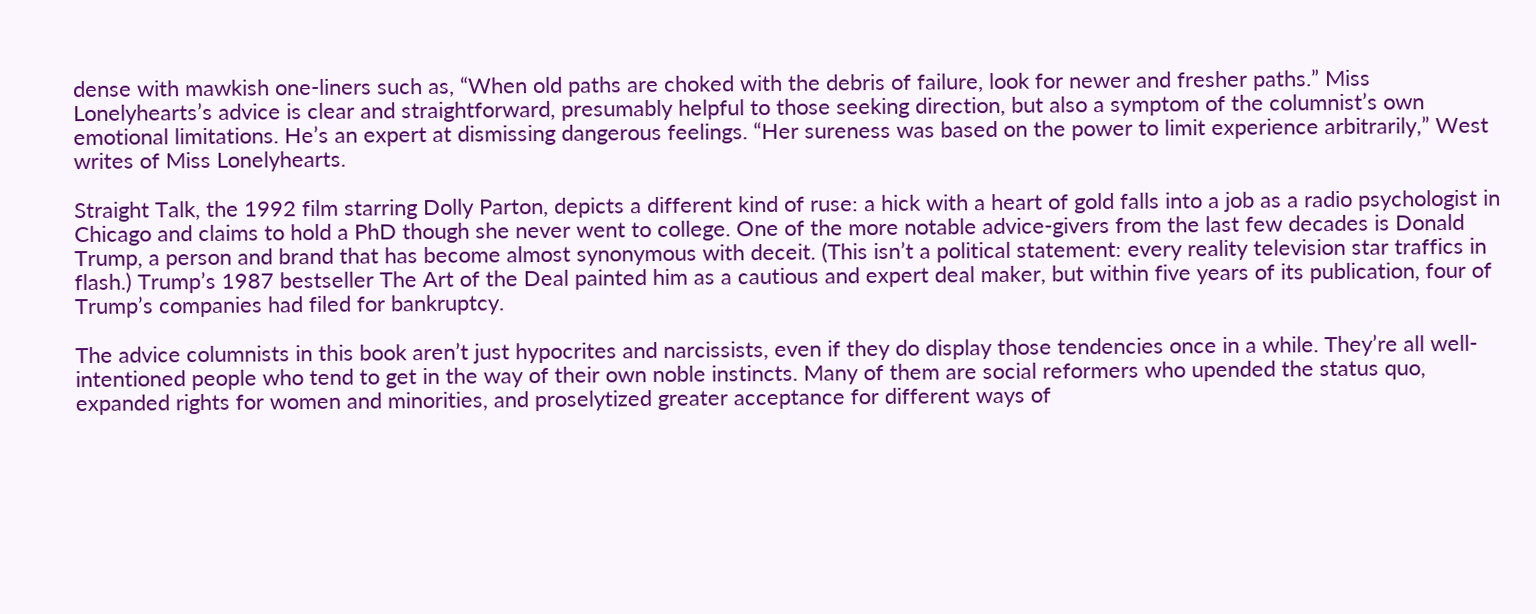dense with mawkish one-liners such as, “When old paths are choked with the debris of failure, look for newer and fresher paths.” Miss Lonelyhearts’s advice is clear and straightforward, presumably helpful to those seeking direction, but also a symptom of the columnist’s own emotional limitations. He’s an expert at dismissing dangerous feelings. “Her sureness was based on the power to limit experience arbitrarily,” West writes of Miss Lonelyhearts.

Straight Talk, the 1992 film starring Dolly Parton, depicts a different kind of ruse: a hick with a heart of gold falls into a job as a radio psychologist in Chicago and claims to hold a PhD though she never went to college. One of the more notable advice-givers from the last few decades is Donald Trump, a person and brand that has become almost synonymous with deceit. (This isn’t a political statement: every reality television star traffics in flash.) Trump’s 1987 bestseller The Art of the Deal painted him as a cautious and expert deal maker, but within five years of its publication, four of Trump’s companies had filed for bankruptcy.

The advice columnists in this book aren’t just hypocrites and narcissists, even if they do display those tendencies once in a while. They’re all well-intentioned people who tend to get in the way of their own noble instincts. Many of them are social reformers who upended the status quo, expanded rights for women and minorities, and proselytized greater acceptance for different ways of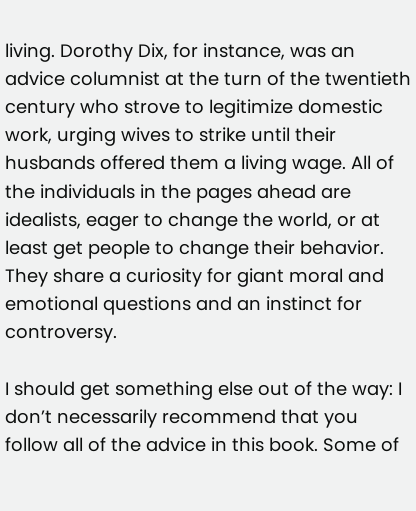living. Dorothy Dix, for instance, was an advice columnist at the turn of the twentieth century who strove to legitimize domestic work, urging wives to strike until their husbands offered them a living wage. All of the individuals in the pages ahead are idealists, eager to change the world, or at least get people to change their behavior. They share a curiosity for giant moral and emotional questions and an instinct for controversy.

I should get something else out of the way: I don’t necessarily recommend that you follow all of the advice in this book. Some of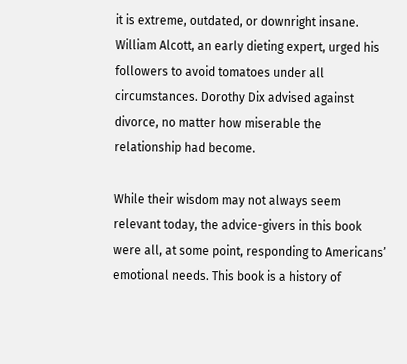it is extreme, outdated, or downright insane. William Alcott, an early dieting expert, urged his followers to avoid tomatoes under all circumstances. Dorothy Dix advised against divorce, no matter how miserable the relationship had become.

While their wisdom may not always seem relevant today, the advice-givers in this book were all, at some point, responding to Americans’ emotional needs. This book is a history of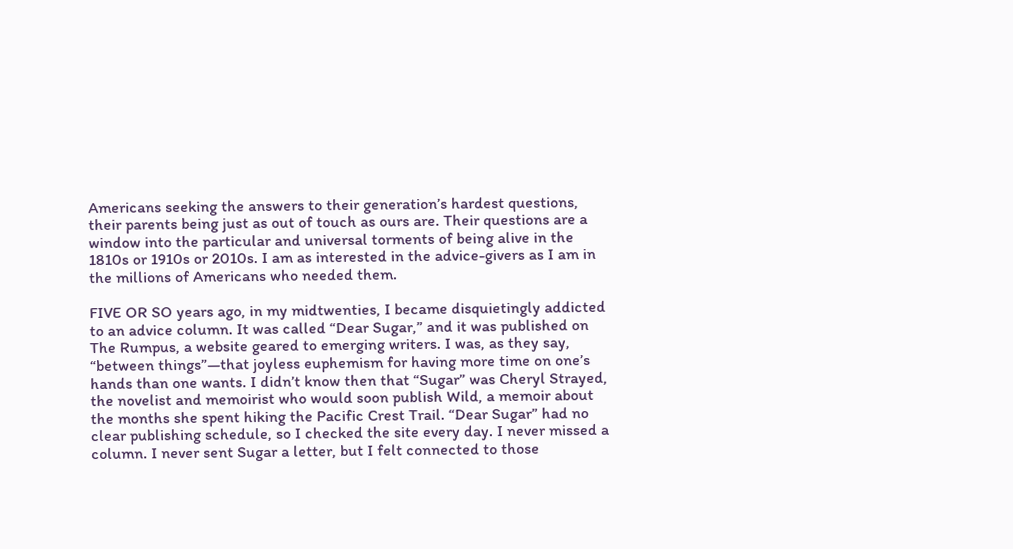Americans seeking the answers to their generation’s hardest questions, their parents being just as out of touch as ours are. Their questions are a window into the particular and universal torments of being alive in the 1810s or 1910s or 2010s. I am as interested in the advice-givers as I am in the millions of Americans who needed them.

FIVE OR SO years ago, in my midtwenties, I became disquietingly addicted to an advice column. It was called “Dear Sugar,” and it was published on The Rumpus, a website geared to emerging writers. I was, as they say, “between things”—that joyless euphemism for having more time on one’s hands than one wants. I didn’t know then that “Sugar” was Cheryl Strayed, the novelist and memoirist who would soon publish Wild, a memoir about the months she spent hiking the Pacific Crest Trail. “Dear Sugar” had no clear publishing schedule, so I checked the site every day. I never missed a column. I never sent Sugar a letter, but I felt connected to those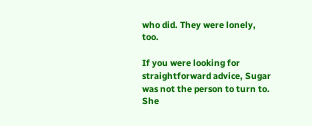who did. They were lonely, too.

If you were looking for straightforward advice, Sugar was not the person to turn to. She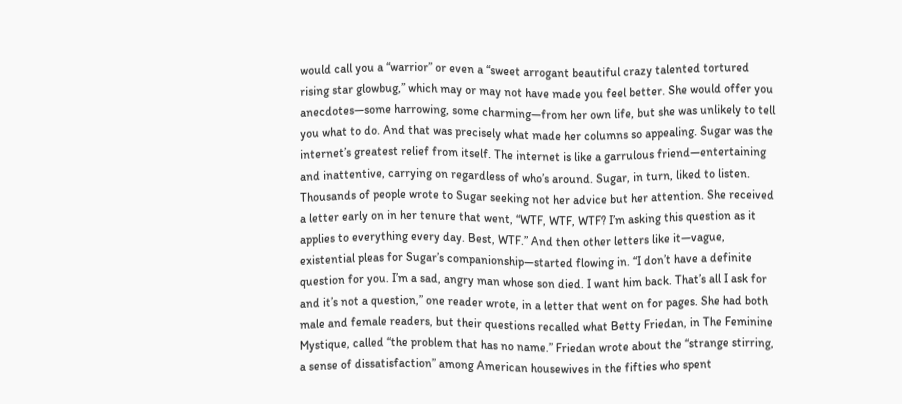would call you a “warrior” or even a “sweet arrogant beautiful crazy talented tortured rising star glowbug,” which may or may not have made you feel better. She would offer you anecdotes—some harrowing, some charming—from her own life, but she was unlikely to tell you what to do. And that was precisely what made her columns so appealing. Sugar was the internet’s greatest relief from itself. The internet is like a garrulous friend—entertaining and inattentive, carrying on regardless of who’s around. Sugar, in turn, liked to listen. Thousands of people wrote to Sugar seeking not her advice but her attention. She received a letter early on in her tenure that went, “WTF, WTF, WTF? I’m asking this question as it applies to everything every day. Best, WTF.” And then other letters like it—vague, existential pleas for Sugar’s companionship—started flowing in. “I don’t have a definite question for you. I’m a sad, angry man whose son died. I want him back. That’s all I ask for and it’s not a question,” one reader wrote, in a letter that went on for pages. She had both male and female readers, but their questions recalled what Betty Friedan, in The Feminine Mystique, called “the problem that has no name.” Friedan wrote about the “strange stirring, a sense of dissatisfaction” among American housewives in the fifties who spent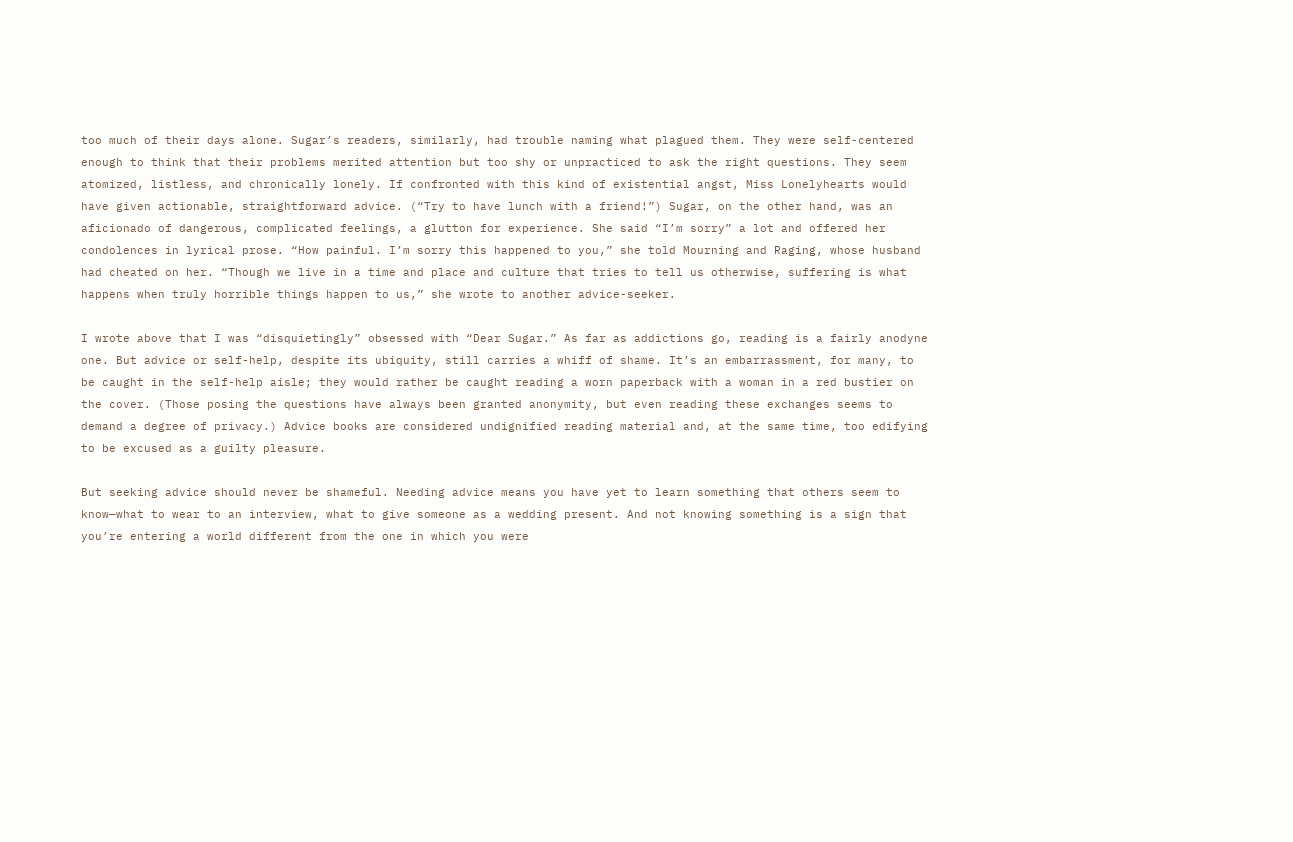too much of their days alone. Sugar’s readers, similarly, had trouble naming what plagued them. They were self-centered enough to think that their problems merited attention but too shy or unpracticed to ask the right questions. They seem atomized, listless, and chronically lonely. If confronted with this kind of existential angst, Miss Lonelyhearts would have given actionable, straightforward advice. (“Try to have lunch with a friend!”) Sugar, on the other hand, was an aficionado of dangerous, complicated feelings, a glutton for experience. She said “I’m sorry” a lot and offered her condolences in lyrical prose. “How painful. I’m sorry this happened to you,” she told Mourning and Raging, whose husband had cheated on her. “Though we live in a time and place and culture that tries to tell us otherwise, suffering is what happens when truly horrible things happen to us,” she wrote to another advice-seeker.

I wrote above that I was “disquietingly” obsessed with “Dear Sugar.” As far as addictions go, reading is a fairly anodyne one. But advice or self-help, despite its ubiquity, still carries a whiff of shame. It’s an embarrassment, for many, to be caught in the self-help aisle; they would rather be caught reading a worn paperback with a woman in a red bustier on the cover. (Those posing the questions have always been granted anonymity, but even reading these exchanges seems to demand a degree of privacy.) Advice books are considered undignified reading material and, at the same time, too edifying to be excused as a guilty pleasure.

But seeking advice should never be shameful. Needing advice means you have yet to learn something that others seem to know—what to wear to an interview, what to give someone as a wedding present. And not knowing something is a sign that you’re entering a world different from the one in which you were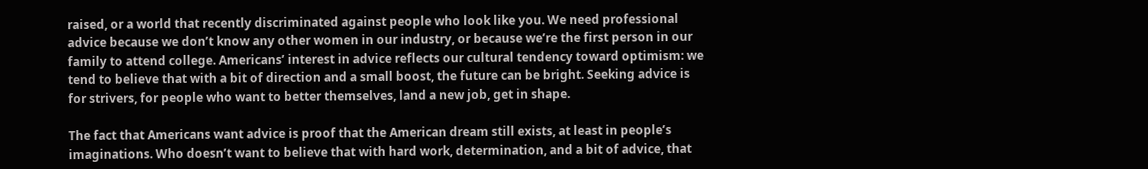raised, or a world that recently discriminated against people who look like you. We need professional advice because we don’t know any other women in our industry, or because we’re the first person in our family to attend college. Americans’ interest in advice reflects our cultural tendency toward optimism: we tend to believe that with a bit of direction and a small boost, the future can be bright. Seeking advice is for strivers, for people who want to better themselves, land a new job, get in shape.

The fact that Americans want advice is proof that the American dream still exists, at least in people’s imaginations. Who doesn’t want to believe that with hard work, determination, and a bit of advice, that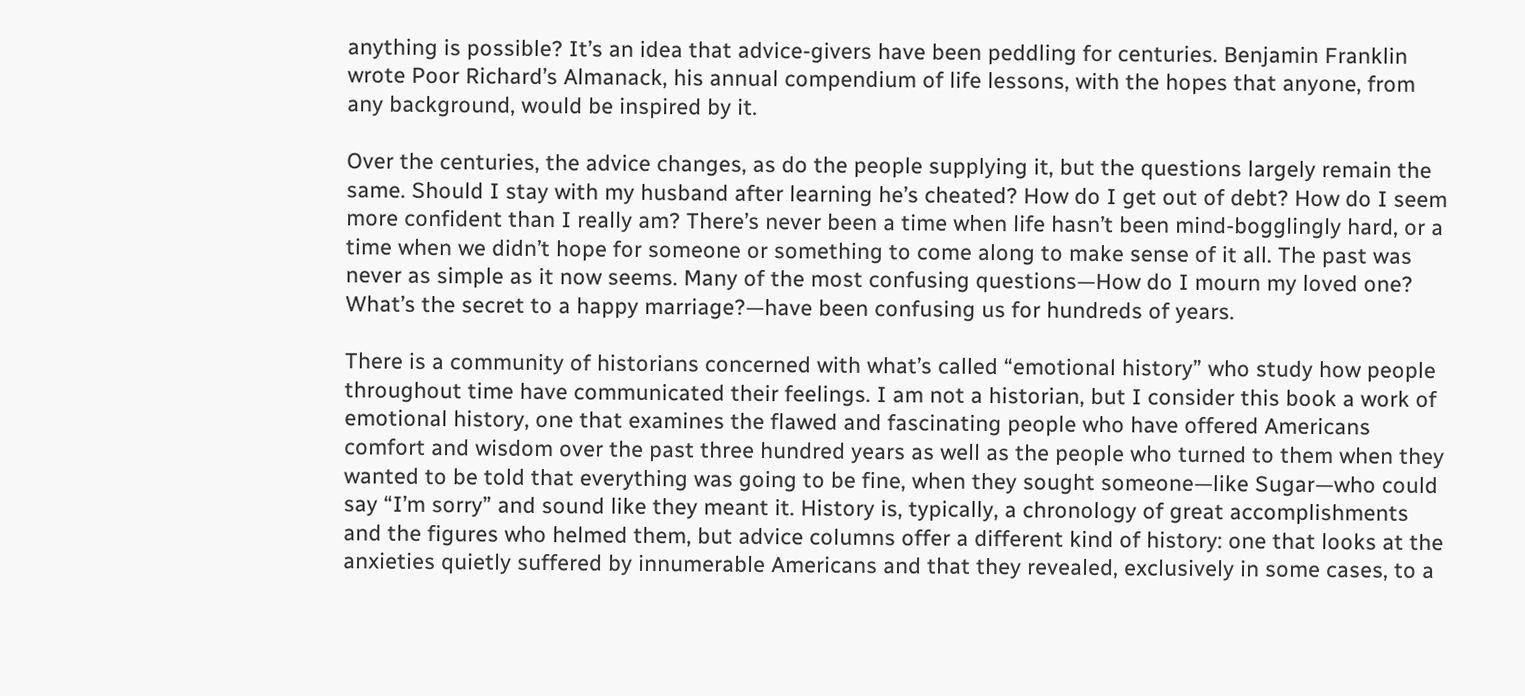anything is possible? It’s an idea that advice-givers have been peddling for centuries. Benjamin Franklin wrote Poor Richard’s Almanack, his annual compendium of life lessons, with the hopes that anyone, from any background, would be inspired by it.

Over the centuries, the advice changes, as do the people supplying it, but the questions largely remain the same. Should I stay with my husband after learning he’s cheated? How do I get out of debt? How do I seem more confident than I really am? There’s never been a time when life hasn’t been mind-bogglingly hard, or a time when we didn’t hope for someone or something to come along to make sense of it all. The past was never as simple as it now seems. Many of the most confusing questions—How do I mourn my loved one? What’s the secret to a happy marriage?—have been confusing us for hundreds of years.

There is a community of historians concerned with what’s called “emotional history” who study how people throughout time have communicated their feelings. I am not a historian, but I consider this book a work of emotional history, one that examines the flawed and fascinating people who have offered Americans comfort and wisdom over the past three hundred years as well as the people who turned to them when they wanted to be told that everything was going to be fine, when they sought someone—like Sugar—who could say “I’m sorry” and sound like they meant it. History is, typically, a chronology of great accomplishments and the figures who helmed them, but advice columns offer a different kind of history: one that looks at the anxieties quietly suffered by innumerable Americans and that they revealed, exclusively in some cases, to a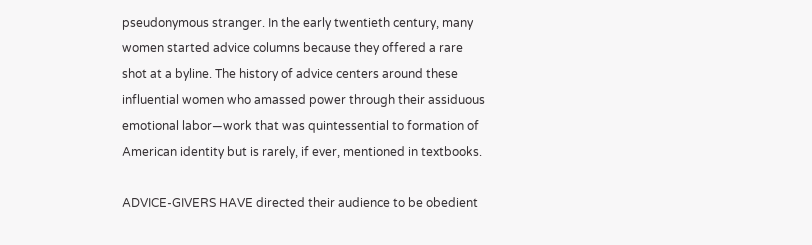pseudonymous stranger. In the early twentieth century, many women started advice columns because they offered a rare shot at a byline. The history of advice centers around these influential women who amassed power through their assiduous emotional labor—work that was quintessential to formation of American identity but is rarely, if ever, mentioned in textbooks.

ADVICE-GIVERS HAVE directed their audience to be obedient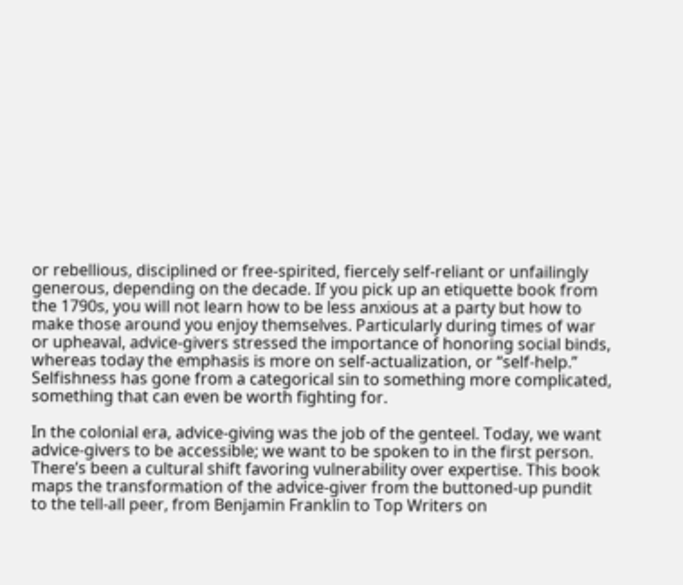or rebellious, disciplined or free-spirited, fiercely self-reliant or unfailingly generous, depending on the decade. If you pick up an etiquette book from the 1790s, you will not learn how to be less anxious at a party but how to make those around you enjoy themselves. Particularly during times of war or upheaval, advice-givers stressed the importance of honoring social binds, whereas today the emphasis is more on self-actualization, or “self-help.” Selfishness has gone from a categorical sin to something more complicated, something that can even be worth fighting for.

In the colonial era, advice-giving was the job of the genteel. Today, we want advice-givers to be accessible; we want to be spoken to in the first person. There’s been a cultural shift favoring vulnerability over expertise. This book maps the transformation of the advice-giver from the buttoned-up pundit to the tell-all peer, from Benjamin Franklin to Top Writers on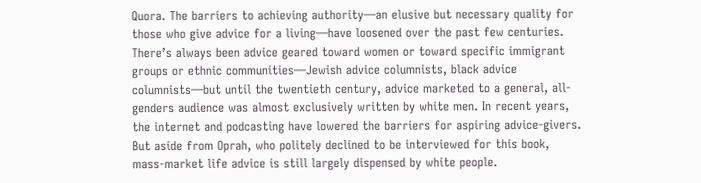Quora. The barriers to achieving authority—an elusive but necessary quality for those who give advice for a living—have loosened over the past few centuries. There’s always been advice geared toward women or toward specific immigrant groups or ethnic communities—Jewish advice columnists, black advice columnists—but until the twentieth century, advice marketed to a general, all-genders audience was almost exclusively written by white men. In recent years, the internet and podcasting have lowered the barriers for aspiring advice-givers. But aside from Oprah, who politely declined to be interviewed for this book, mass-market life advice is still largely dispensed by white people.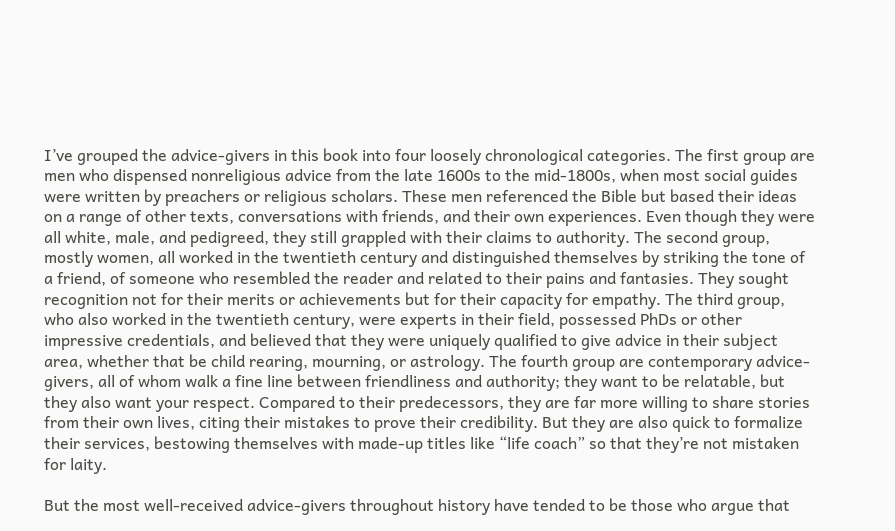I’ve grouped the advice-givers in this book into four loosely chronological categories. The first group are men who dispensed nonreligious advice from the late 1600s to the mid-1800s, when most social guides were written by preachers or religious scholars. These men referenced the Bible but based their ideas on a range of other texts, conversations with friends, and their own experiences. Even though they were all white, male, and pedigreed, they still grappled with their claims to authority. The second group, mostly women, all worked in the twentieth century and distinguished themselves by striking the tone of a friend, of someone who resembled the reader and related to their pains and fantasies. They sought recognition not for their merits or achievements but for their capacity for empathy. The third group, who also worked in the twentieth century, were experts in their field, possessed PhDs or other impressive credentials, and believed that they were uniquely qualified to give advice in their subject area, whether that be child rearing, mourning, or astrology. The fourth group are contemporary advice-givers, all of whom walk a fine line between friendliness and authority; they want to be relatable, but they also want your respect. Compared to their predecessors, they are far more willing to share stories from their own lives, citing their mistakes to prove their credibility. But they are also quick to formalize their services, bestowing themselves with made-up titles like “life coach” so that they’re not mistaken for laity.

But the most well-received advice-givers throughout history have tended to be those who argue that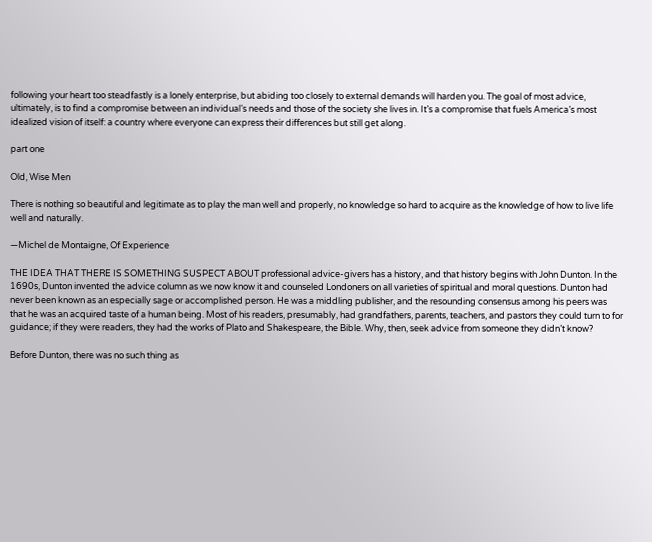following your heart too steadfastly is a lonely enterprise, but abiding too closely to external demands will harden you. The goal of most advice, ultimately, is to find a compromise between an individual’s needs and those of the society she lives in. It’s a compromise that fuels America’s most idealized vision of itself: a country where everyone can express their differences but still get along.

part one

Old, Wise Men

There is nothing so beautiful and legitimate as to play the man well and properly, no knowledge so hard to acquire as the knowledge of how to live life well and naturally.

—Michel de Montaigne, Of Experience

THE IDEA THAT THERE IS SOMETHING SUSPECT ABOUT professional advice-givers has a history, and that history begins with John Dunton. In the 1690s, Dunton invented the advice column as we now know it and counseled Londoners on all varieties of spiritual and moral questions. Dunton had never been known as an especially sage or accomplished person. He was a middling publisher, and the resounding consensus among his peers was that he was an acquired taste of a human being. Most of his readers, presumably, had grandfathers, parents, teachers, and pastors they could turn to for guidance; if they were readers, they had the works of Plato and Shakespeare, the Bible. Why, then, seek advice from someone they didn’t know?

Before Dunton, there was no such thing as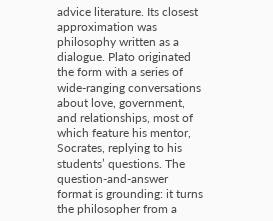advice literature. Its closest approximation was philosophy written as a dialogue. Plato originated the form with a series of wide-ranging conversations about love, government, and relationships, most of which feature his mentor, Socrates, replying to his students’ questions. The question-and-answer format is grounding: it turns the philosopher from a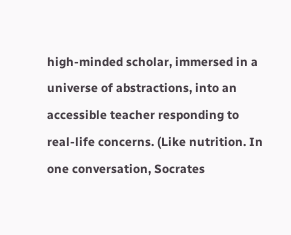high-minded scholar, immersed in a universe of abstractions, into an accessible teacher responding to real-life concerns. (Like nutrition. In one conversation, Socrates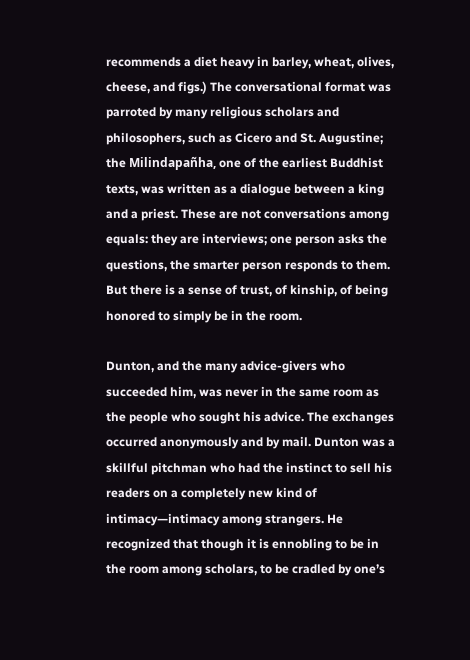recommends a diet heavy in barley, wheat, olives, cheese, and figs.) The conversational format was parroted by many religious scholars and philosophers, such as Cicero and St. Augustine; the Milindapañha, one of the earliest Buddhist texts, was written as a dialogue between a king and a priest. These are not conversations among equals: they are interviews; one person asks the questions, the smarter person responds to them. But there is a sense of trust, of kinship, of being honored to simply be in the room.

Dunton, and the many advice-givers who succeeded him, was never in the same room as the people who sought his advice. The exchanges occurred anonymously and by mail. Dunton was a skillful pitchman who had the instinct to sell his readers on a completely new kind of intimacy—intimacy among strangers. He recognized that though it is ennobling to be in the room among scholars, to be cradled by one’s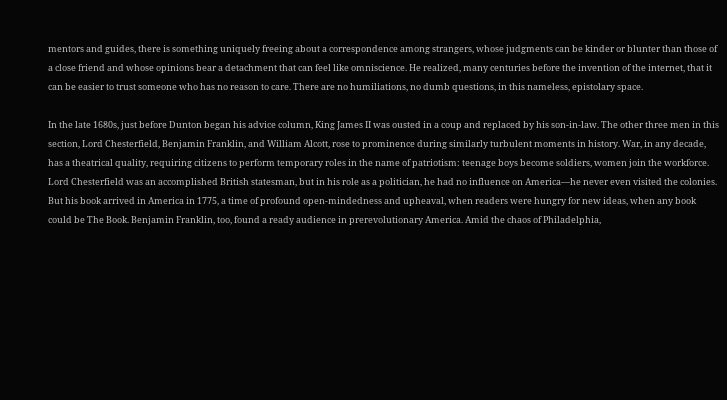mentors and guides, there is something uniquely freeing about a correspondence among strangers, whose judgments can be kinder or blunter than those of a close friend and whose opinions bear a detachment that can feel like omniscience. He realized, many centuries before the invention of the internet, that it can be easier to trust someone who has no reason to care. There are no humiliations, no dumb questions, in this nameless, epistolary space.

In the late 1680s, just before Dunton began his advice column, King James II was ousted in a coup and replaced by his son-in-law. The other three men in this section, Lord Chesterfield, Benjamin Franklin, and William Alcott, rose to prominence during similarly turbulent moments in history. War, in any decade, has a theatrical quality, requiring citizens to perform temporary roles in the name of patriotism: teenage boys become soldiers, women join the workforce. Lord Chesterfield was an accomplished British statesman, but in his role as a politician, he had no influence on America—he never even visited the colonies. But his book arrived in America in 1775, a time of profound open-mindedness and upheaval, when readers were hungry for new ideas, when any book could be The Book. Benjamin Franklin, too, found a ready audience in prerevolutionary America. Amid the chaos of Philadelphia,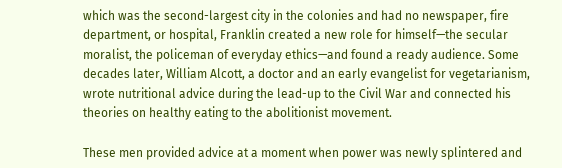which was the second-largest city in the colonies and had no newspaper, fire department, or hospital, Franklin created a new role for himself—the secular moralist, the policeman of everyday ethics—and found a ready audience. Some decades later, William Alcott, a doctor and an early evangelist for vegetarianism, wrote nutritional advice during the lead-up to the Civil War and connected his theories on healthy eating to the abolitionist movement.

These men provided advice at a moment when power was newly splintered and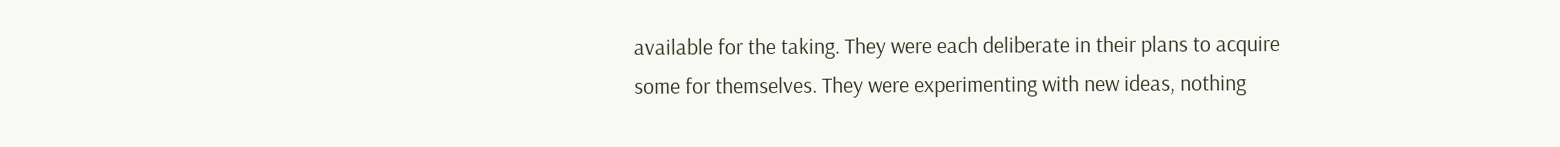available for the taking. They were each deliberate in their plans to acquire some for themselves. They were experimenting with new ideas, nothing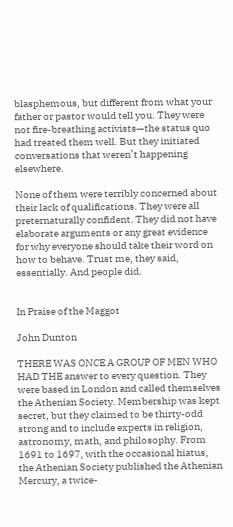blasphemous, but different from what your father or pastor would tell you. They were not fire-breathing activists—the status quo had treated them well. But they initiated conversations that weren’t happening elsewhere.

None of them were terribly concerned about their lack of qualifications. They were all preternaturally confident. They did not have elaborate arguments or any great evidence for why everyone should take their word on how to behave. Trust me, they said, essentially. And people did.


In Praise of the Maggot

John Dunton

THERE WAS ONCE A GROUP OF MEN WHO HAD THE answer to every question. They were based in London and called themselves the Athenian Society. Membership was kept secret, but they claimed to be thirty-odd strong and to include experts in religion, astronomy, math, and philosophy. From 1691 to 1697, with the occasional hiatus, the Athenian Society published the Athenian Mercury, a twice-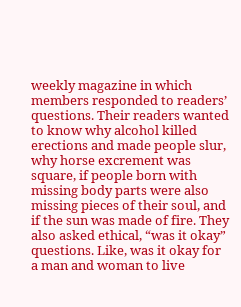weekly magazine in which members responded to readers’ questions. Their readers wanted to know why alcohol killed erections and made people slur, why horse excrement was square, if people born with missing body parts were also missing pieces of their soul, and if the sun was made of fire. They also asked ethical, “was it okay” questions. Like, was it okay for a man and woman to live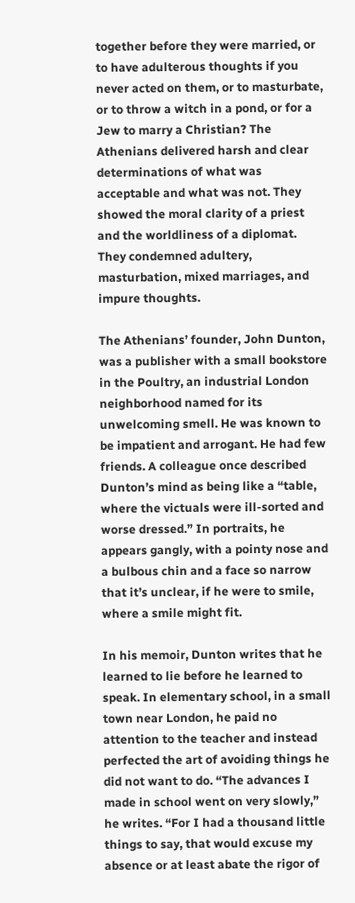together before they were married, or to have adulterous thoughts if you never acted on them, or to masturbate, or to throw a witch in a pond, or for a Jew to marry a Christian? The Athenians delivered harsh and clear determinations of what was acceptable and what was not. They showed the moral clarity of a priest and the worldliness of a diplomat. They condemned adultery, masturbation, mixed marriages, and impure thoughts.

The Athenians’ founder, John Dunton, was a publisher with a small bookstore in the Poultry, an industrial London neighborhood named for its unwelcoming smell. He was known to be impatient and arrogant. He had few friends. A colleague once described Dunton’s mind as being like a “table, where the victuals were ill-sorted and worse dressed.” In portraits, he appears gangly, with a pointy nose and a bulbous chin and a face so narrow that it’s unclear, if he were to smile, where a smile might fit.

In his memoir, Dunton writes that he learned to lie before he learned to speak. In elementary school, in a small town near London, he paid no attention to the teacher and instead perfected the art of avoiding things he did not want to do. “The advances I made in school went on very slowly,” he writes. “For I had a thousand little things to say, that would excuse my absence or at least abate the rigor of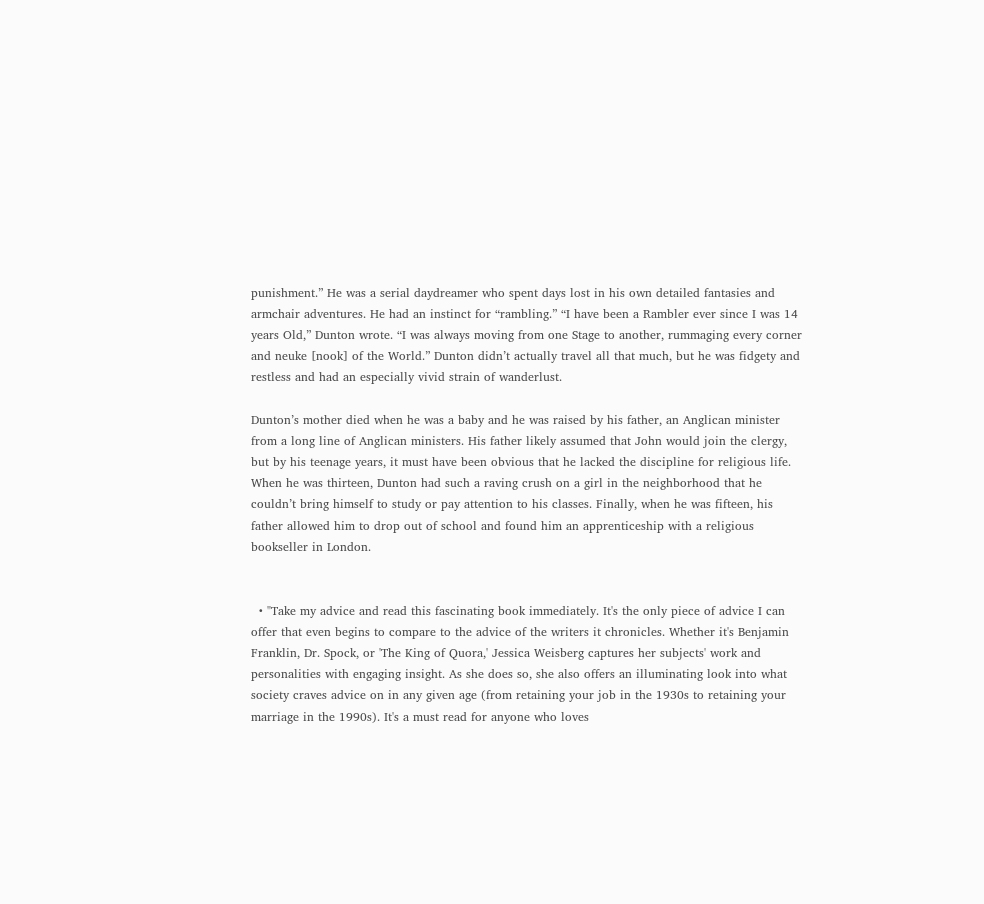punishment.” He was a serial daydreamer who spent days lost in his own detailed fantasies and armchair adventures. He had an instinct for “rambling.” “I have been a Rambler ever since I was 14 years Old,” Dunton wrote. “I was always moving from one Stage to another, rummaging every corner and neuke [nook] of the World.” Dunton didn’t actually travel all that much, but he was fidgety and restless and had an especially vivid strain of wanderlust.

Dunton’s mother died when he was a baby and he was raised by his father, an Anglican minister from a long line of Anglican ministers. His father likely assumed that John would join the clergy, but by his teenage years, it must have been obvious that he lacked the discipline for religious life. When he was thirteen, Dunton had such a raving crush on a girl in the neighborhood that he couldn’t bring himself to study or pay attention to his classes. Finally, when he was fifteen, his father allowed him to drop out of school and found him an apprenticeship with a religious bookseller in London.


  • "Take my advice and read this fascinating book immediately. It's the only piece of advice I can offer that even begins to compare to the advice of the writers it chronicles. Whether it's Benjamin Franklin, Dr. Spock, or 'The King of Quora,' Jessica Weisberg captures her subjects' work and personalities with engaging insight. As she does so, she also offers an illuminating look into what society craves advice on in any given age (from retaining your job in the 1930s to retaining your marriage in the 1990s). It's a must read for anyone who loves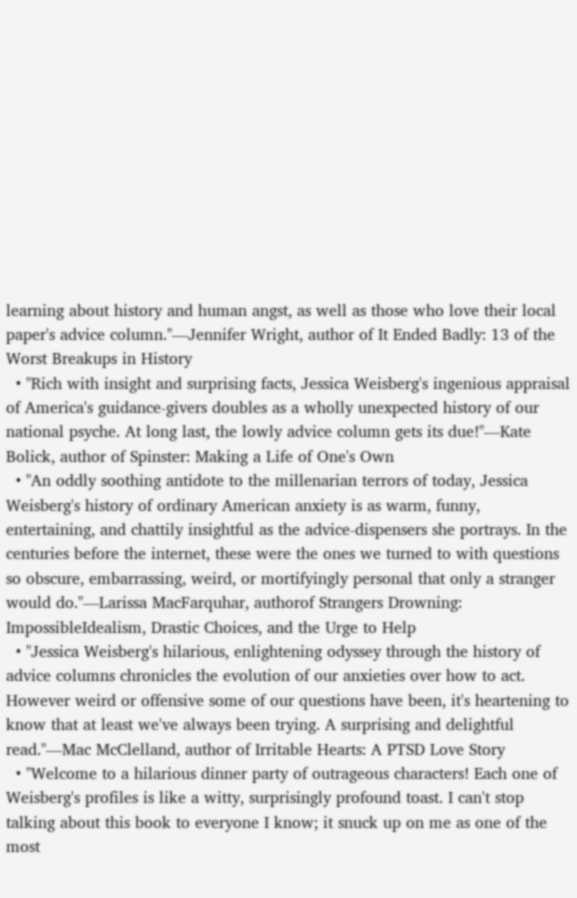learning about history and human angst, as well as those who love their local paper's advice column."—Jennifer Wright, author of It Ended Badly: 13 of the Worst Breakups in History
  • "Rich with insight and surprising facts, Jessica Weisberg's ingenious appraisal of America's guidance-givers doubles as a wholly unexpected history of our national psyche. At long last, the lowly advice column gets its due!"—Kate Bolick, author of Spinster: Making a Life of One's Own
  • "An oddly soothing antidote to the millenarian terrors of today, Jessica Weisberg's history of ordinary American anxiety is as warm, funny, entertaining, and chattily insightful as the advice-dispensers she portrays. In the centuries before the internet, these were the ones we turned to with questions so obscure, embarrassing, weird, or mortifyingly personal that only a stranger would do."—Larissa MacFarquhar, authorof Strangers Drowning: ImpossibleIdealism, Drastic Choices, and the Urge to Help
  • "Jessica Weisberg's hilarious, enlightening odyssey through the history of advice columns chronicles the evolution of our anxieties over how to act. However weird or offensive some of our questions have been, it's heartening to know that at least we've always been trying. A surprising and delightful read."—Mac McClelland, author of Irritable Hearts: A PTSD Love Story
  • "Welcome to a hilarious dinner party of outrageous characters! Each one of Weisberg's profiles is like a witty, surprisingly profound toast. I can't stop talking about this book to everyone I know; it snuck up on me as one of the most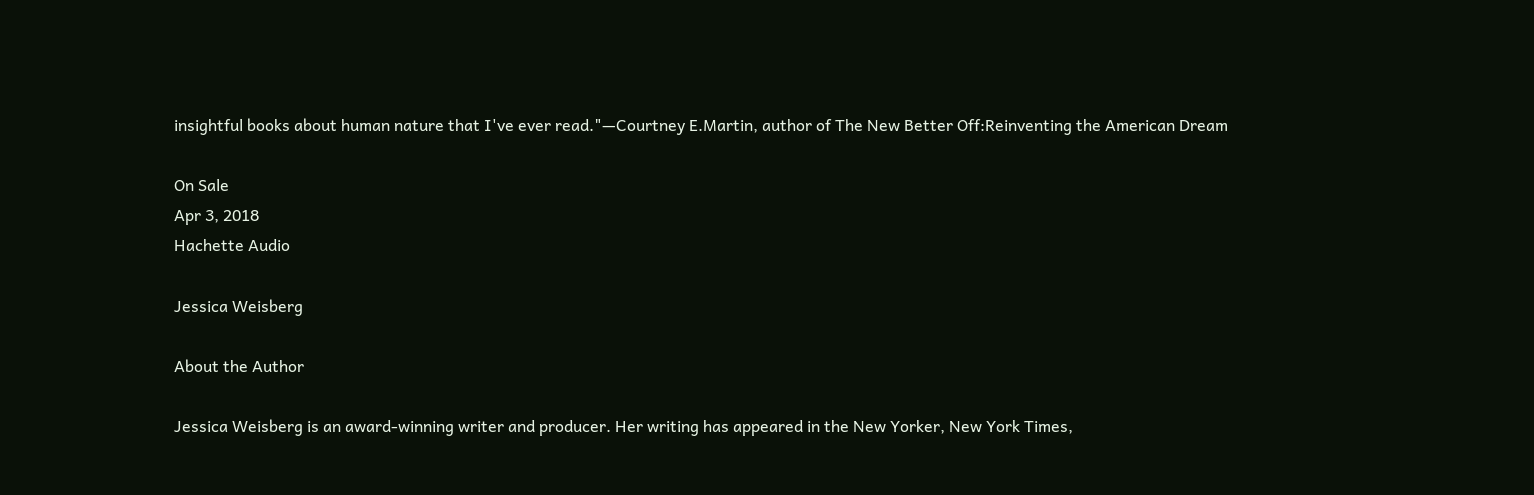insightful books about human nature that I've ever read."—Courtney E.Martin, author of The New Better Off:Reinventing the American Dream

On Sale
Apr 3, 2018
Hachette Audio

Jessica Weisberg

About the Author

Jessica Weisberg is an award-winning writer and producer. Her writing has appeared in the New Yorker, New York Times,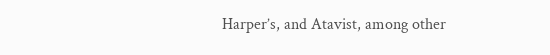Harper’s, and Atavist, among other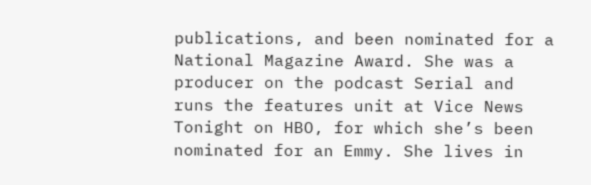publications, and been nominated for a National Magazine Award. She was a producer on the podcast Serial and runs the features unit at Vice News Tonight on HBO, for which she’s been nominated for an Emmy. She lives in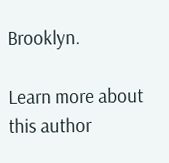Brooklyn.

Learn more about this author